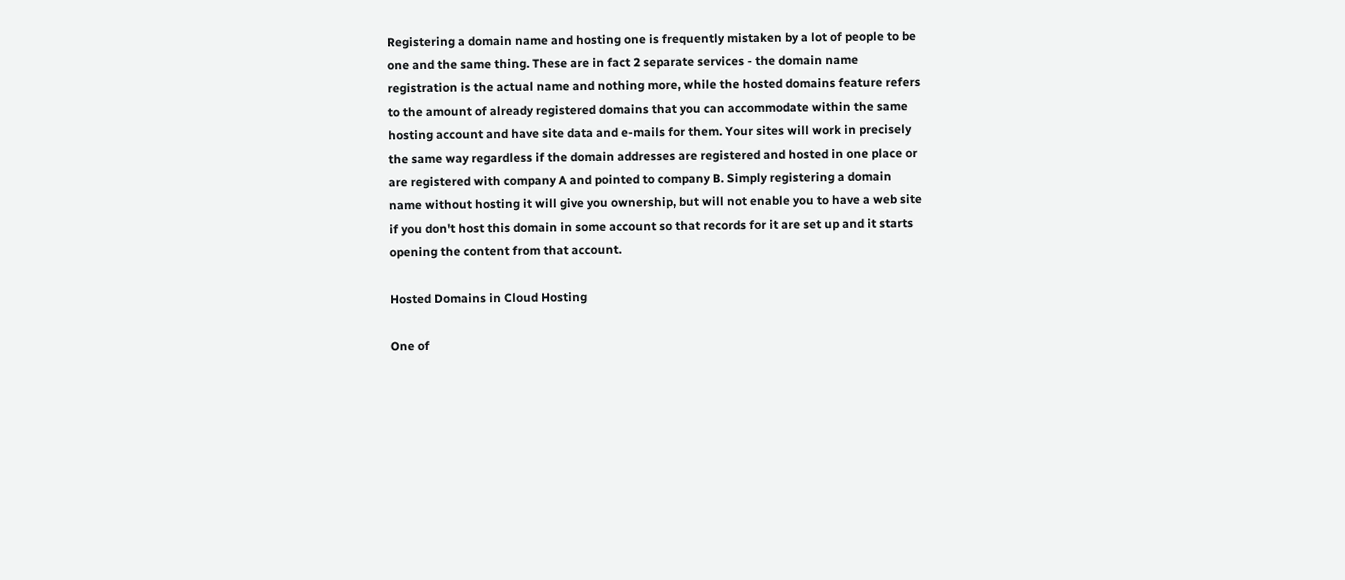Registering a domain name and hosting one is frequently mistaken by a lot of people to be one and the same thing. These are in fact 2 separate services - the domain name registration is the actual name and nothing more, while the hosted domains feature refers to the amount of already registered domains that you can accommodate within the same hosting account and have site data and e-mails for them. Your sites will work in precisely the same way regardless if the domain addresses are registered and hosted in one place or are registered with company A and pointed to company B. Simply registering a domain name without hosting it will give you ownership, but will not enable you to have a web site if you don't host this domain in some account so that records for it are set up and it starts opening the content from that account.

Hosted Domains in Cloud Hosting

One of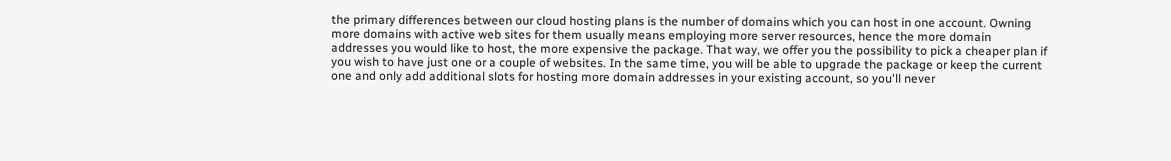the primary differences between our cloud hosting plans is the number of domains which you can host in one account. Owning more domains with active web sites for them usually means employing more server resources, hence the more domain addresses you would like to host, the more expensive the package. That way, we offer you the possibility to pick a cheaper plan if you wish to have just one or a couple of websites. In the same time, you will be able to upgrade the package or keep the current one and only add additional slots for hosting more domain addresses in your existing account, so you'll never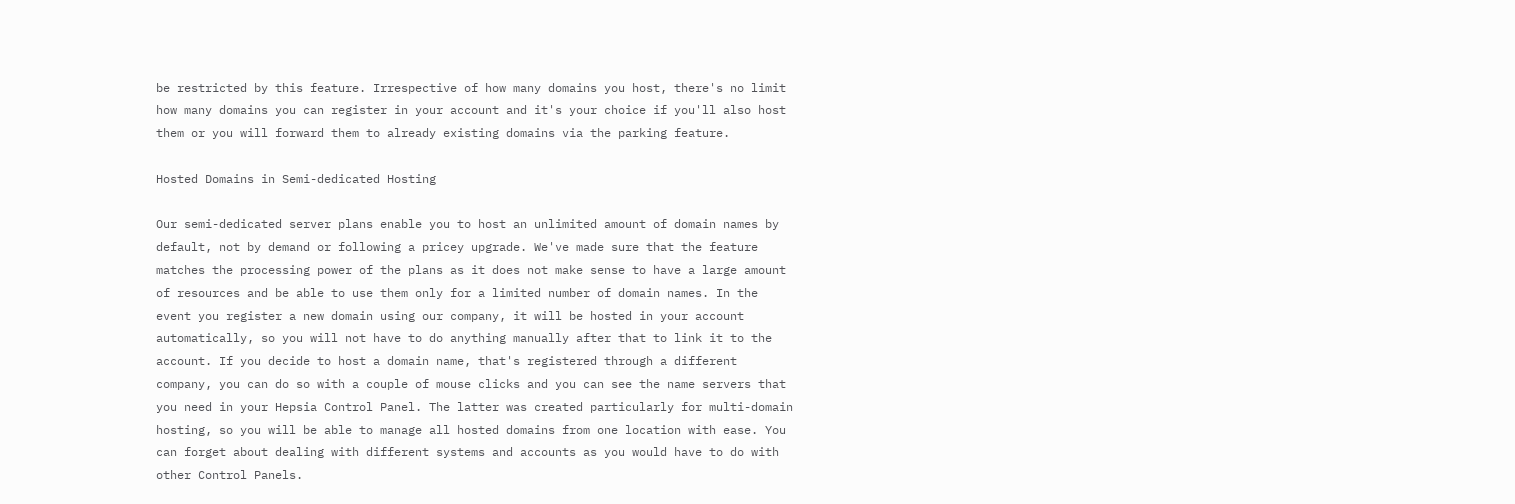be restricted by this feature. Irrespective of how many domains you host, there's no limit how many domains you can register in your account and it's your choice if you'll also host them or you will forward them to already existing domains via the parking feature.

Hosted Domains in Semi-dedicated Hosting

Our semi-dedicated server plans enable you to host an unlimited amount of domain names by default, not by demand or following a pricey upgrade. We've made sure that the feature matches the processing power of the plans as it does not make sense to have a large amount of resources and be able to use them only for a limited number of domain names. In the event you register a new domain using our company, it will be hosted in your account automatically, so you will not have to do anything manually after that to link it to the account. If you decide to host a domain name, that's registered through a different company, you can do so with a couple of mouse clicks and you can see the name servers that you need in your Hepsia Control Panel. The latter was created particularly for multi-domain hosting, so you will be able to manage all hosted domains from one location with ease. You can forget about dealing with different systems and accounts as you would have to do with other Control Panels.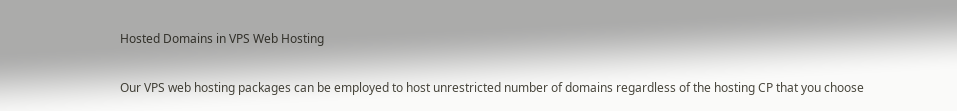Hosted Domains in VPS Web Hosting

Our VPS web hosting packages can be employed to host unrestricted number of domains regardless of the hosting CP that you choose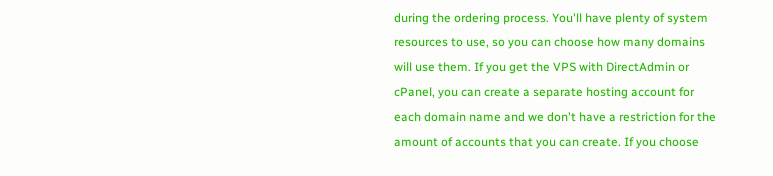during the ordering process. You'll have plenty of system resources to use, so you can choose how many domains will use them. If you get the VPS with DirectAdmin or cPanel, you can create a separate hosting account for each domain name and we don't have a restriction for the amount of accounts that you can create. If you choose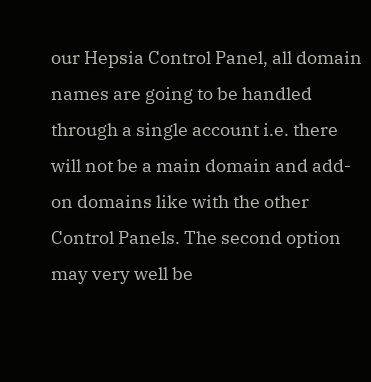our Hepsia Control Panel, all domain names are going to be handled through a single account i.e. there will not be a main domain and add-on domains like with the other Control Panels. The second option may very well be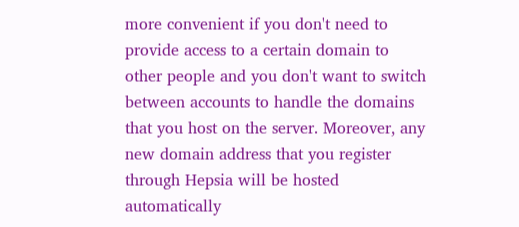more convenient if you don't need to provide access to a certain domain to other people and you don't want to switch between accounts to handle the domains that you host on the server. Moreover, any new domain address that you register through Hepsia will be hosted automatically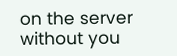on the server without you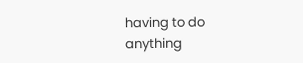having to do anything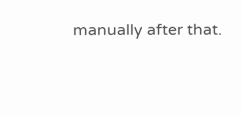manually after that.